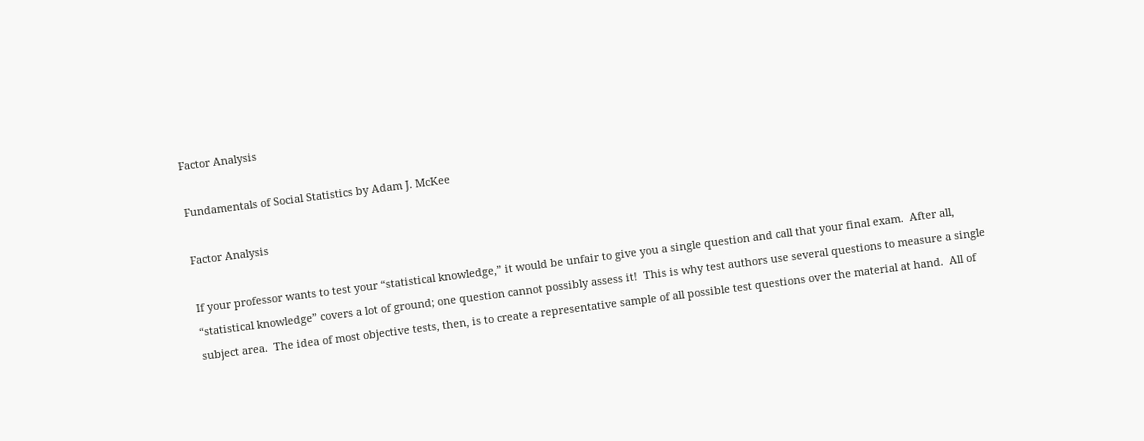Factor Analysis

Fundamentals of Social Statistics by Adam J. McKee

Factor Analysis

If your professor wants to test your “statistical knowledge,” it would be unfair to give you a single question and call that your final exam.  After all, “statistical knowledge” covers a lot of ground; one question cannot possibly assess it!  This is why test authors use several questions to measure a single subject area.  The idea of most objective tests, then, is to create a representative sample of all possible test questions over the material at hand.  All of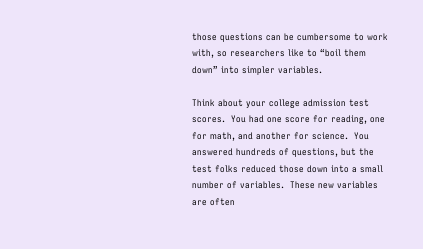those questions can be cumbersome to work with, so researchers like to “boil them down” into simpler variables.

Think about your college admission test scores.  You had one score for reading, one for math, and another for science.  You answered hundreds of questions, but the test folks reduced those down into a small number of variables.  These new variables are often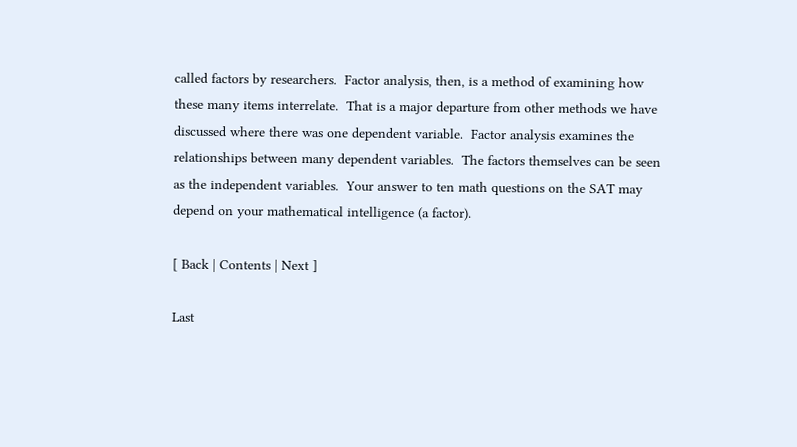called factors by researchers.  Factor analysis, then, is a method of examining how these many items interrelate.  That is a major departure from other methods we have discussed where there was one dependent variable.  Factor analysis examines the relationships between many dependent variables.  The factors themselves can be seen as the independent variables.  Your answer to ten math questions on the SAT may depend on your mathematical intelligence (a factor).

[ Back | Contents | Next ]

Last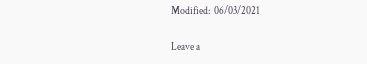Modified:  06/03/2021

Leave a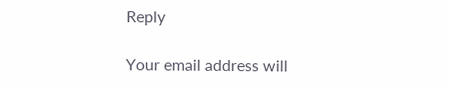Reply

Your email address will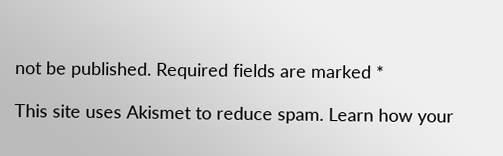not be published. Required fields are marked *

This site uses Akismet to reduce spam. Learn how your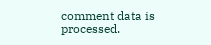comment data is processed.